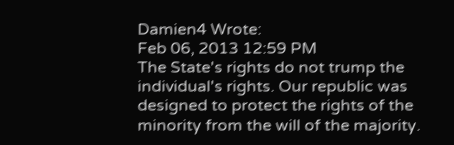Damien4 Wrote:
Feb 06, 2013 12:59 PM
The State's rights do not trump the individual's rights. Our republic was designed to protect the rights of the minority from the will of the majority.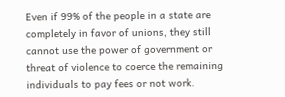Even if 99% of the people in a state are completely in favor of unions, they still cannot use the power of government or threat of violence to coerce the remaining individuals to pay fees or not work.